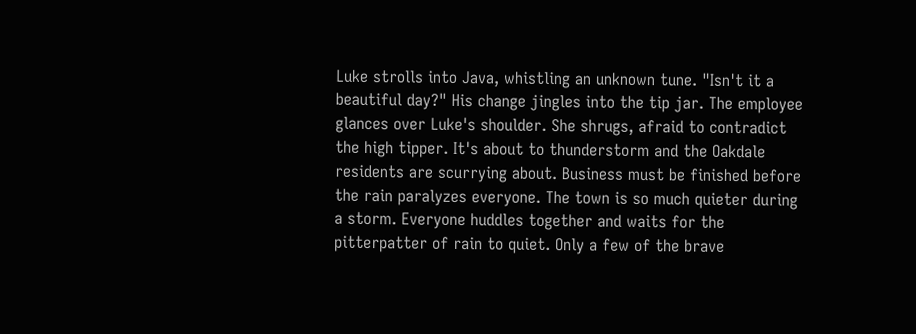Luke strolls into Java, whistling an unknown tune. "Isn't it a beautiful day?" His change jingles into the tip jar. The employee glances over Luke's shoulder. She shrugs, afraid to contradict the high tipper. It's about to thunderstorm and the Oakdale residents are scurrying about. Business must be finished before the rain paralyzes everyone. The town is so much quieter during a storm. Everyone huddles together and waits for the pitterpatter of rain to quiet. Only a few of the brave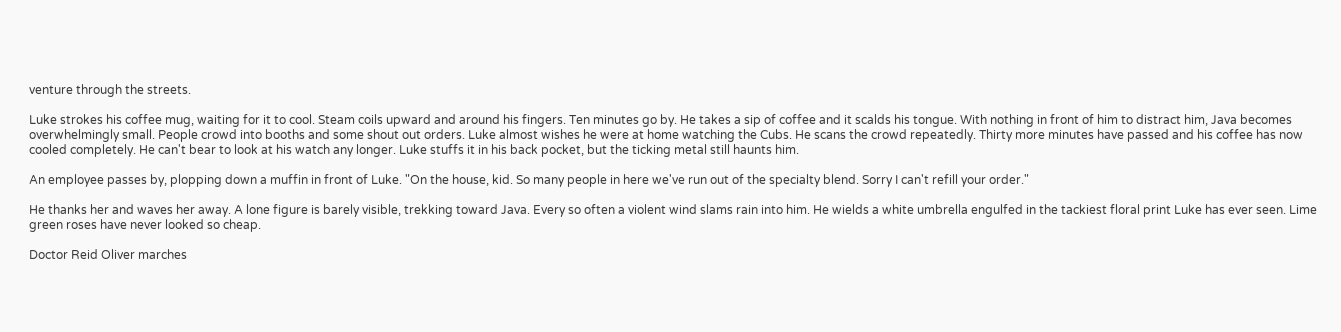venture through the streets.

Luke strokes his coffee mug, waiting for it to cool. Steam coils upward and around his fingers. Ten minutes go by. He takes a sip of coffee and it scalds his tongue. With nothing in front of him to distract him, Java becomes overwhelmingly small. People crowd into booths and some shout out orders. Luke almost wishes he were at home watching the Cubs. He scans the crowd repeatedly. Thirty more minutes have passed and his coffee has now cooled completely. He can't bear to look at his watch any longer. Luke stuffs it in his back pocket, but the ticking metal still haunts him.

An employee passes by, plopping down a muffin in front of Luke. "On the house, kid. So many people in here we've run out of the specialty blend. Sorry I can't refill your order."

He thanks her and waves her away. A lone figure is barely visible, trekking toward Java. Every so often a violent wind slams rain into him. He wields a white umbrella engulfed in the tackiest floral print Luke has ever seen. Lime green roses have never looked so cheap.

Doctor Reid Oliver marches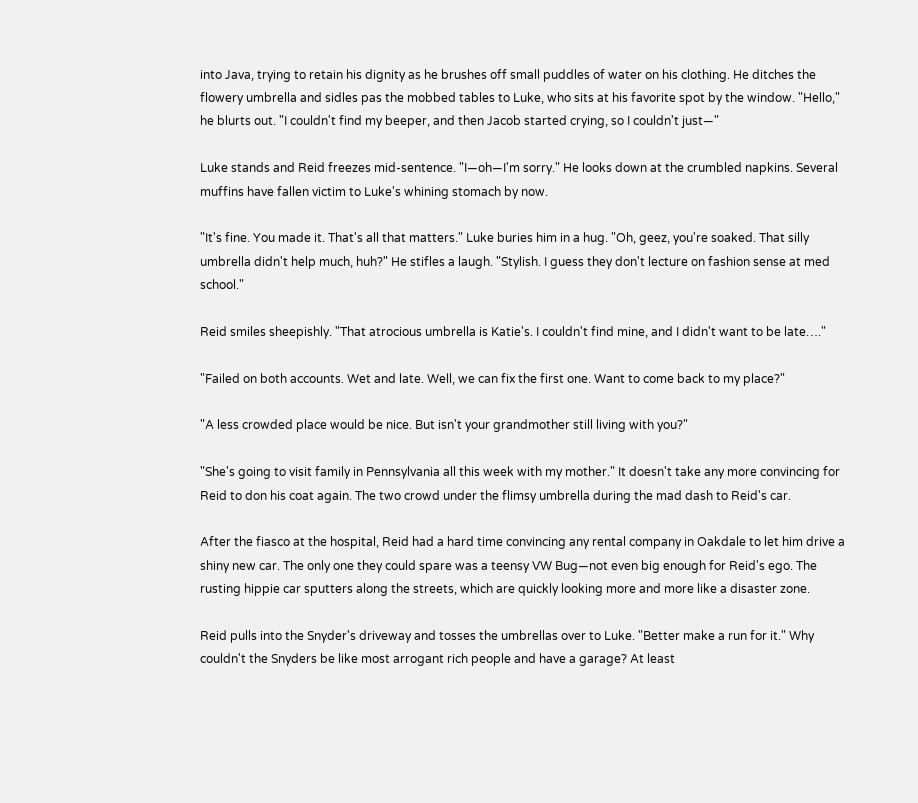into Java, trying to retain his dignity as he brushes off small puddles of water on his clothing. He ditches the flowery umbrella and sidles pas the mobbed tables to Luke, who sits at his favorite spot by the window. "Hello," he blurts out. "I couldn't find my beeper, and then Jacob started crying, so I couldn't just—"

Luke stands and Reid freezes mid-sentence. "I—oh—I'm sorry." He looks down at the crumbled napkins. Several muffins have fallen victim to Luke's whining stomach by now.

"It's fine. You made it. That's all that matters." Luke buries him in a hug. "Oh, geez, you're soaked. That silly umbrella didn't help much, huh?" He stifles a laugh. "Stylish. I guess they don't lecture on fashion sense at med school."

Reid smiles sheepishly. "That atrocious umbrella is Katie's. I couldn't find mine, and I didn't want to be late…."

"Failed on both accounts. Wet and late. Well, we can fix the first one. Want to come back to my place?"

"A less crowded place would be nice. But isn't your grandmother still living with you?"

"She's going to visit family in Pennsylvania all this week with my mother." It doesn't take any more convincing for Reid to don his coat again. The two crowd under the flimsy umbrella during the mad dash to Reid's car.

After the fiasco at the hospital, Reid had a hard time convincing any rental company in Oakdale to let him drive a shiny new car. The only one they could spare was a teensy VW Bug—not even big enough for Reid's ego. The rusting hippie car sputters along the streets, which are quickly looking more and more like a disaster zone.

Reid pulls into the Snyder's driveway and tosses the umbrellas over to Luke. "Better make a run for it." Why couldn't the Snyders be like most arrogant rich people and have a garage? At least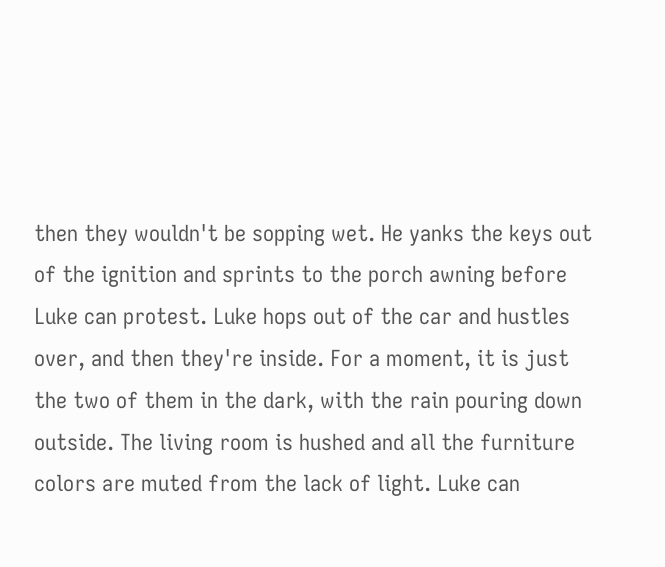then they wouldn't be sopping wet. He yanks the keys out of the ignition and sprints to the porch awning before Luke can protest. Luke hops out of the car and hustles over, and then they're inside. For a moment, it is just the two of them in the dark, with the rain pouring down outside. The living room is hushed and all the furniture colors are muted from the lack of light. Luke can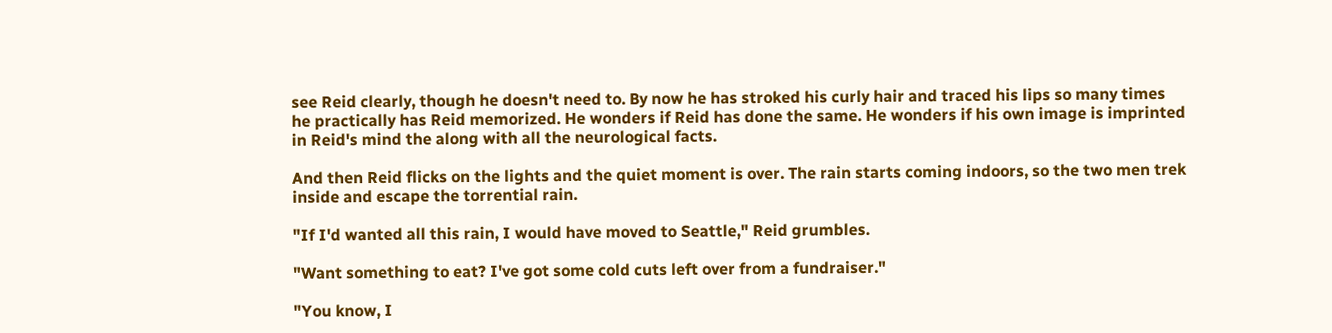see Reid clearly, though he doesn't need to. By now he has stroked his curly hair and traced his lips so many times he practically has Reid memorized. He wonders if Reid has done the same. He wonders if his own image is imprinted in Reid's mind the along with all the neurological facts.

And then Reid flicks on the lights and the quiet moment is over. The rain starts coming indoors, so the two men trek inside and escape the torrential rain.

"If I'd wanted all this rain, I would have moved to Seattle," Reid grumbles.

"Want something to eat? I've got some cold cuts left over from a fundraiser."

"You know, I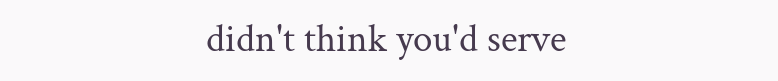didn't think you'd serve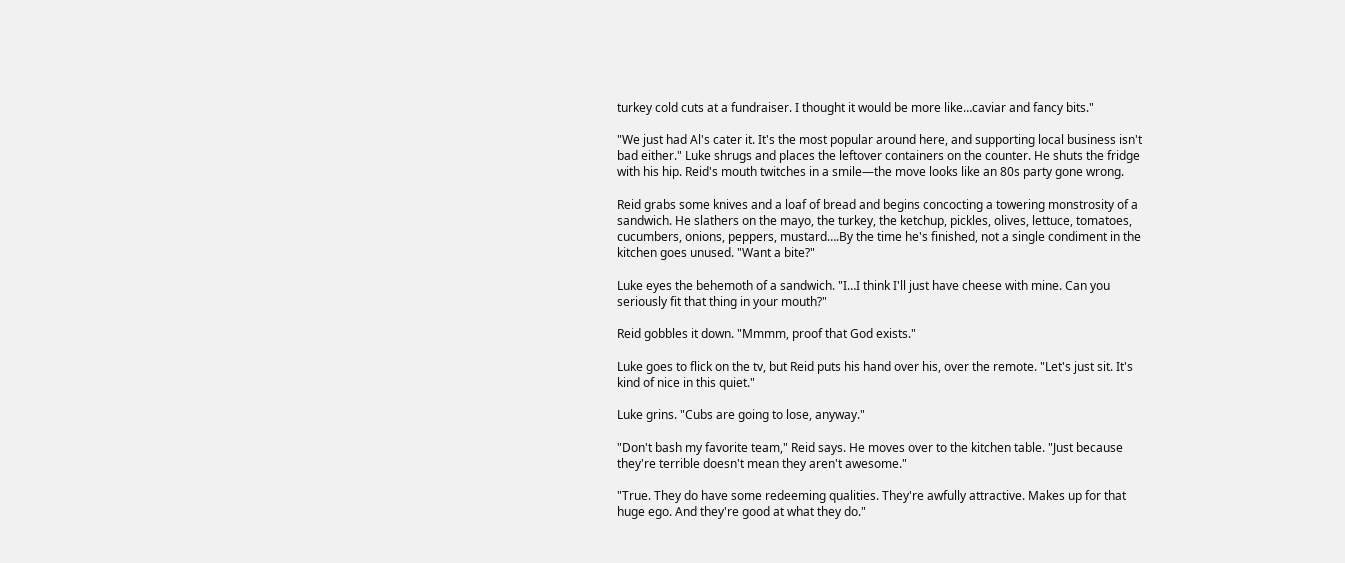turkey cold cuts at a fundraiser. I thought it would be more like…caviar and fancy bits."

"We just had Al's cater it. It's the most popular around here, and supporting local business isn't bad either." Luke shrugs and places the leftover containers on the counter. He shuts the fridge with his hip. Reid's mouth twitches in a smile—the move looks like an 80s party gone wrong.

Reid grabs some knives and a loaf of bread and begins concocting a towering monstrosity of a sandwich. He slathers on the mayo, the turkey, the ketchup, pickles, olives, lettuce, tomatoes, cucumbers, onions, peppers, mustard….By the time he's finished, not a single condiment in the kitchen goes unused. "Want a bite?"

Luke eyes the behemoth of a sandwich. "I…I think I'll just have cheese with mine. Can you seriously fit that thing in your mouth?"

Reid gobbles it down. "Mmmm, proof that God exists."

Luke goes to flick on the tv, but Reid puts his hand over his, over the remote. "Let's just sit. It's kind of nice in this quiet."

Luke grins. "Cubs are going to lose, anyway."

"Don't bash my favorite team," Reid says. He moves over to the kitchen table. "Just because they're terrible doesn't mean they aren't awesome."

"True. They do have some redeeming qualities. They're awfully attractive. Makes up for that huge ego. And they're good at what they do."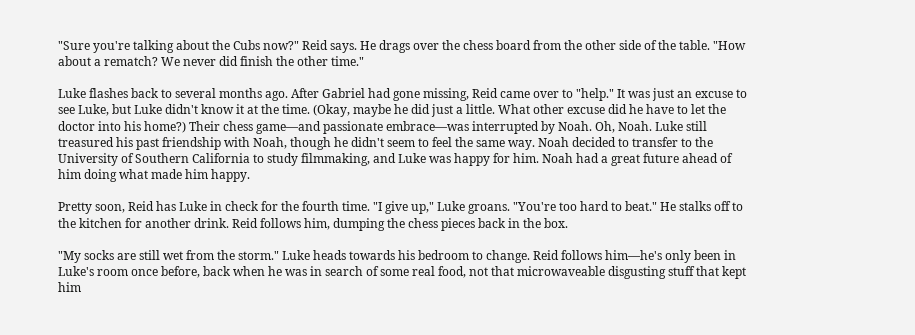"Sure you're talking about the Cubs now?" Reid says. He drags over the chess board from the other side of the table. "How about a rematch? We never did finish the other time."

Luke flashes back to several months ago. After Gabriel had gone missing, Reid came over to "help." It was just an excuse to see Luke, but Luke didn't know it at the time. (Okay, maybe he did just a little. What other excuse did he have to let the doctor into his home?) Their chess game—and passionate embrace—was interrupted by Noah. Oh, Noah. Luke still treasured his past friendship with Noah, though he didn't seem to feel the same way. Noah decided to transfer to the University of Southern California to study filmmaking, and Luke was happy for him. Noah had a great future ahead of him doing what made him happy.

Pretty soon, Reid has Luke in check for the fourth time. "I give up," Luke groans. "You're too hard to beat." He stalks off to the kitchen for another drink. Reid follows him, dumping the chess pieces back in the box.

"My socks are still wet from the storm." Luke heads towards his bedroom to change. Reid follows him—he's only been in Luke's room once before, back when he was in search of some real food, not that microwaveable disgusting stuff that kept him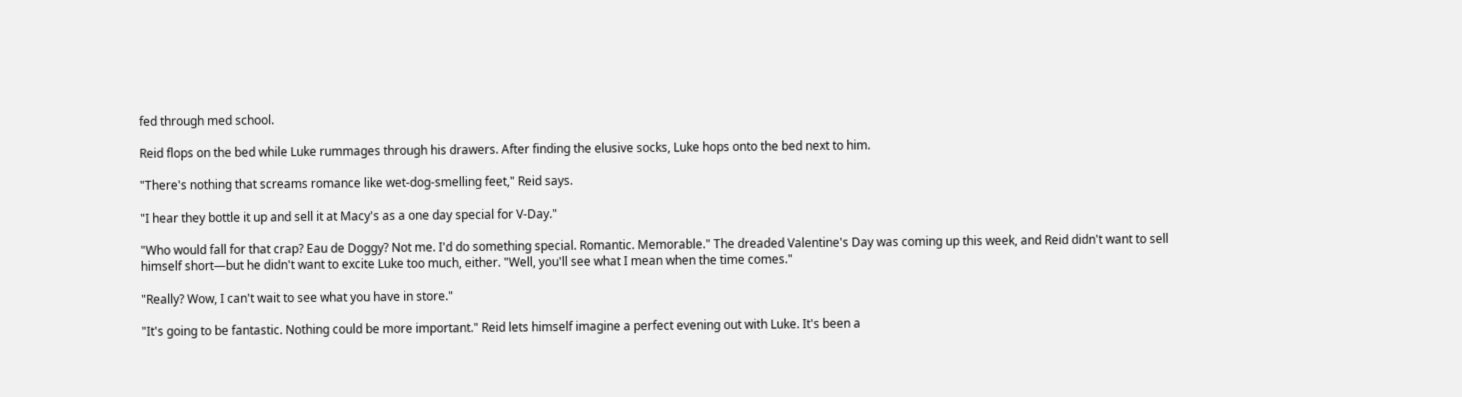fed through med school.

Reid flops on the bed while Luke rummages through his drawers. After finding the elusive socks, Luke hops onto the bed next to him.

"There's nothing that screams romance like wet-dog-smelling feet," Reid says.

"I hear they bottle it up and sell it at Macy's as a one day special for V-Day."

"Who would fall for that crap? Eau de Doggy? Not me. I'd do something special. Romantic. Memorable." The dreaded Valentine's Day was coming up this week, and Reid didn't want to sell himself short—but he didn't want to excite Luke too much, either. "Well, you'll see what I mean when the time comes."

"Really? Wow, I can't wait to see what you have in store."

"It's going to be fantastic. Nothing could be more important." Reid lets himself imagine a perfect evening out with Luke. It's been a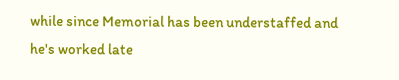while since Memorial has been understaffed and he's worked late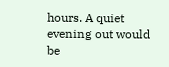hours. A quiet evening out would be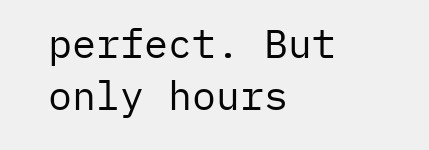perfect. But only hours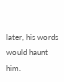later, his words would haunt him.